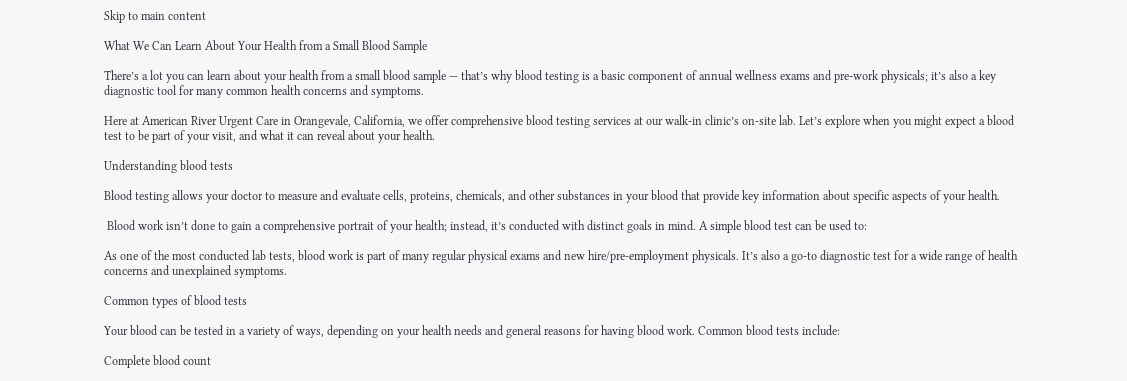Skip to main content

What We Can Learn About Your Health from a Small Blood Sample

There’s a lot you can learn about your health from a small blood sample — that’s why blood testing is a basic component of annual wellness exams and pre-work physicals; it’s also a key diagnostic tool for many common health concerns and symptoms.

Here at American River Urgent Care in Orangevale, California, we offer comprehensive blood testing services at our walk-in clinic’s on-site lab. Let’s explore when you might expect a blood test to be part of your visit, and what it can reveal about your health.

Understanding blood tests

Blood testing allows your doctor to measure and evaluate cells, proteins, chemicals, and other substances in your blood that provide key information about specific aspects of your health.

 Blood work isn’t done to gain a comprehensive portrait of your health; instead, it’s conducted with distinct goals in mind. A simple blood test can be used to:

As one of the most conducted lab tests, blood work is part of many regular physical exams and new hire/pre-employment physicals. It’s also a go-to diagnostic test for a wide range of health concerns and unexplained symptoms.

Common types of blood tests

Your blood can be tested in a variety of ways, depending on your health needs and general reasons for having blood work. Common blood tests include:

Complete blood count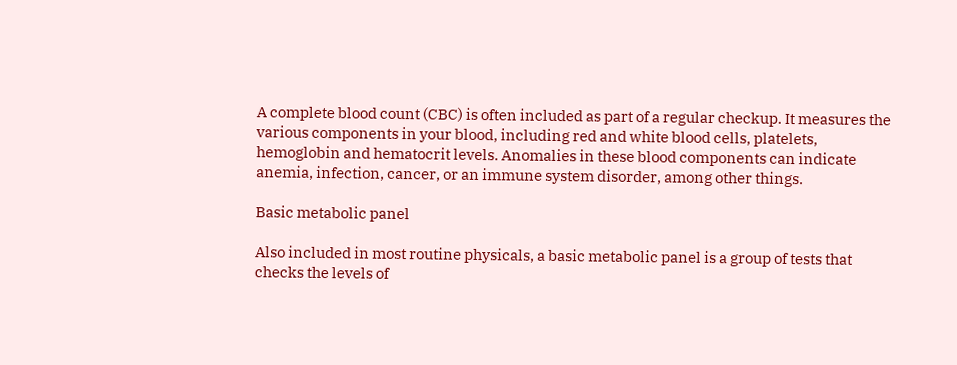A complete blood count (CBC) is often included as part of a regular checkup. It measures the various components in your blood, including red and white blood cells, platelets, hemoglobin and hematocrit levels. Anomalies in these blood components can indicate anemia, infection, cancer, or an immune system disorder, among other things.

Basic metabolic panel

Also included in most routine physicals, a basic metabolic panel is a group of tests that checks the levels of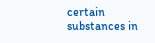certain substances in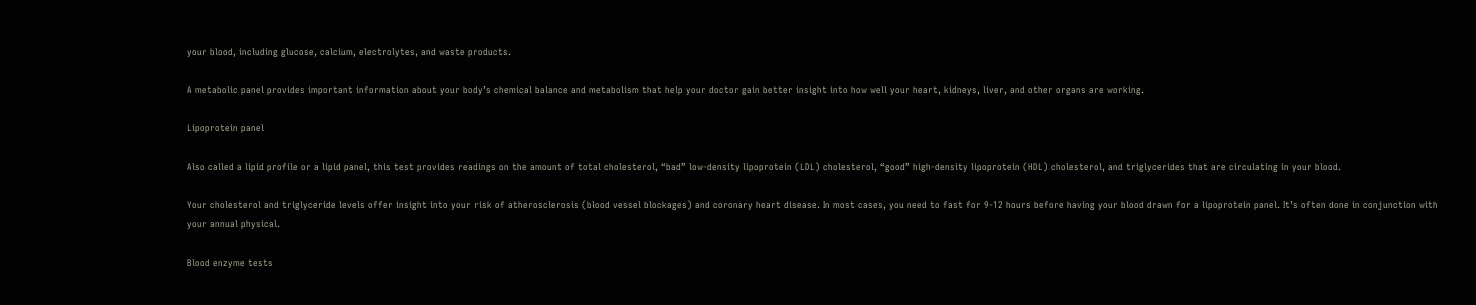your blood, including glucose, calcium, electrolytes, and waste products.

A metabolic panel provides important information about your body’s chemical balance and metabolism that help your doctor gain better insight into how well your heart, kidneys, liver, and other organs are working.

Lipoprotein panel

Also called a lipid profile or a lipid panel, this test provides readings on the amount of total cholesterol, “bad” low-density lipoprotein (LDL) cholesterol, “good” high-density lipoprotein (HDL) cholesterol, and triglycerides that are circulating in your blood.

Your cholesterol and triglyceride levels offer insight into your risk of atherosclerosis (blood vessel blockages) and coronary heart disease. In most cases, you need to fast for 9-12 hours before having your blood drawn for a lipoprotein panel. It’s often done in conjunction with your annual physical.

Blood enzyme tests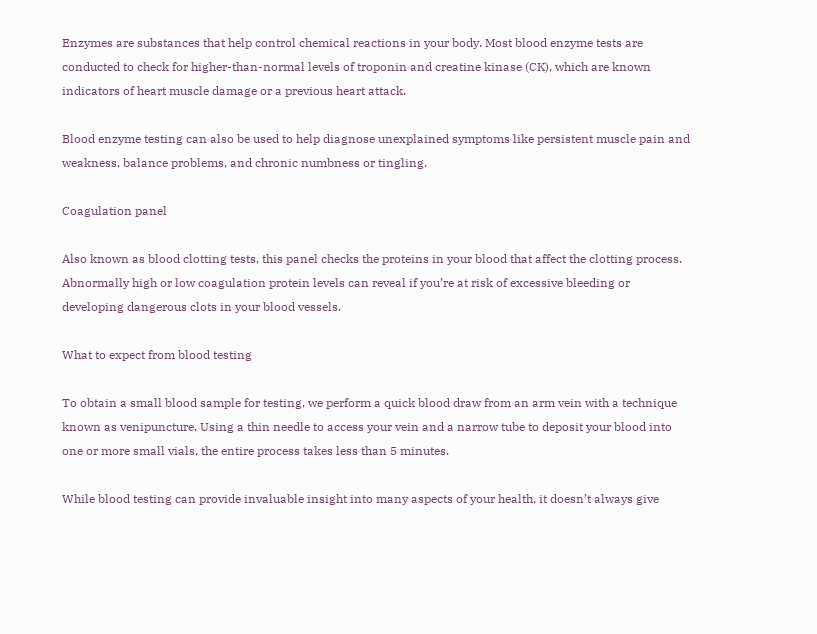Enzymes are substances that help control chemical reactions in your body. Most blood enzyme tests are conducted to check for higher-than-normal levels of troponin and creatine kinase (CK), which are known indicators of heart muscle damage or a previous heart attack.

Blood enzyme testing can also be used to help diagnose unexplained symptoms like persistent muscle pain and weakness, balance problems, and chronic numbness or tingling.

Coagulation panel

Also known as blood clotting tests, this panel checks the proteins in your blood that affect the clotting process. Abnormally high or low coagulation protein levels can reveal if you’re at risk of excessive bleeding or developing dangerous clots in your blood vessels.

What to expect from blood testing

To obtain a small blood sample for testing, we perform a quick blood draw from an arm vein with a technique known as venipuncture. Using a thin needle to access your vein and a narrow tube to deposit your blood into one or more small vials, the entire process takes less than 5 minutes.

While blood testing can provide invaluable insight into many aspects of your health, it doesn’t always give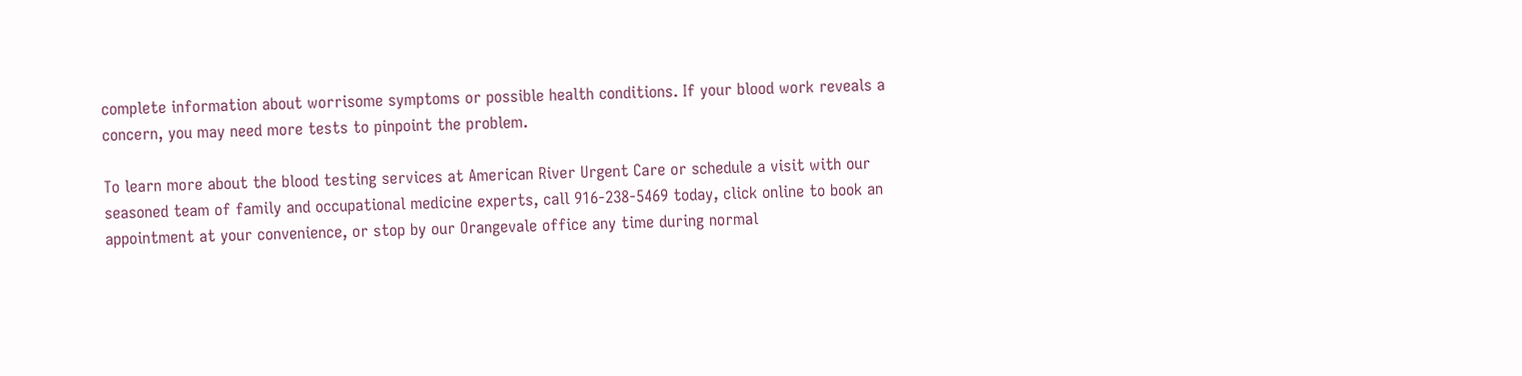complete information about worrisome symptoms or possible health conditions. If your blood work reveals a concern, you may need more tests to pinpoint the problem.

To learn more about the blood testing services at American River Urgent Care or schedule a visit with our seasoned team of family and occupational medicine experts, call 916-238-5469 today, click online to book an appointment at your convenience, or stop by our Orangevale office any time during normal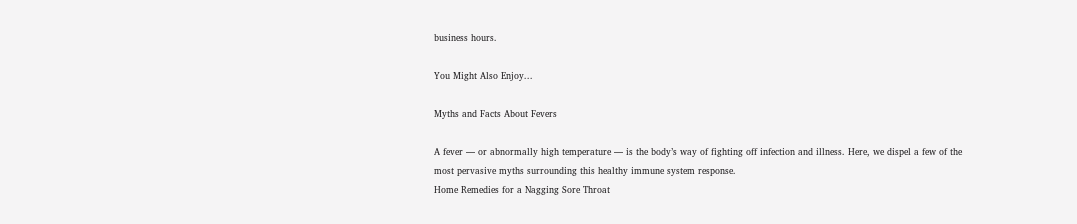business hours.

You Might Also Enjoy...

Myths and Facts About Fevers

A fever — or abnormally high temperature — is the body’s way of fighting off infection and illness. Here, we dispel a few of the most pervasive myths surrounding this healthy immune system response.
Home Remedies for a Nagging Sore Throat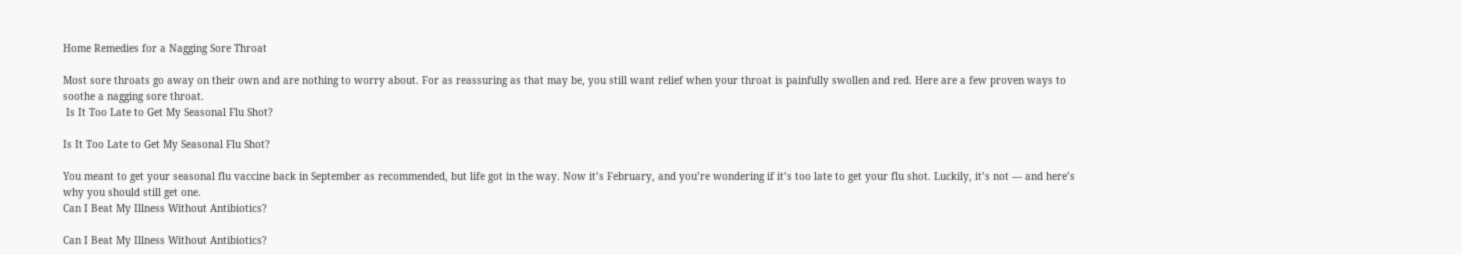Home Remedies for a Nagging Sore Throat

Most sore throats go away on their own and are nothing to worry about. For as reassuring as that may be, you still want relief when your throat is painfully swollen and red. Here are a few proven ways to soothe a nagging sore throat.
 Is It Too Late to Get My Seasonal Flu Shot?

Is It Too Late to Get My Seasonal Flu Shot?

You meant to get your seasonal flu vaccine back in September as recommended, but life got in the way. Now it’s February, and you’re wondering if it’s too late to get your flu shot. Luckily, it’s not — and here’s why you should still get one.
Can I Beat My Illness Without Antibiotics?

Can I Beat My Illness Without Antibiotics?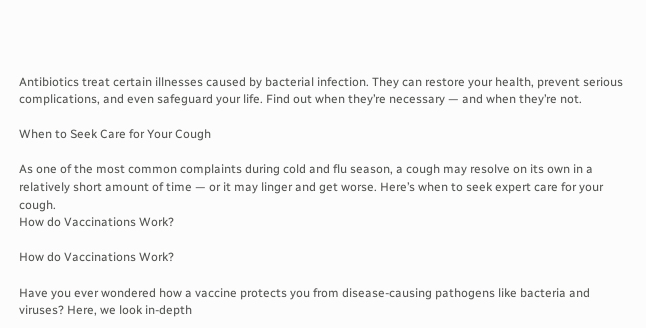Antibiotics treat certain illnesses caused by bacterial infection. They can restore your health, prevent serious complications, and even safeguard your life. Find out when they’re necessary — and when they’re not.

When to Seek Care for Your Cough

As one of the most common complaints during cold and flu season, a cough may resolve on its own in a relatively short amount of time — or it may linger and get worse. Here’s when to seek expert care for your cough.
How do Vaccinations Work?

How do Vaccinations Work?

Have you ever wondered how a vaccine protects you from disease-causing pathogens like bacteria and viruses? Here, we look in-depth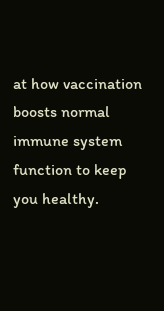at how vaccination boosts normal immune system function to keep you healthy.